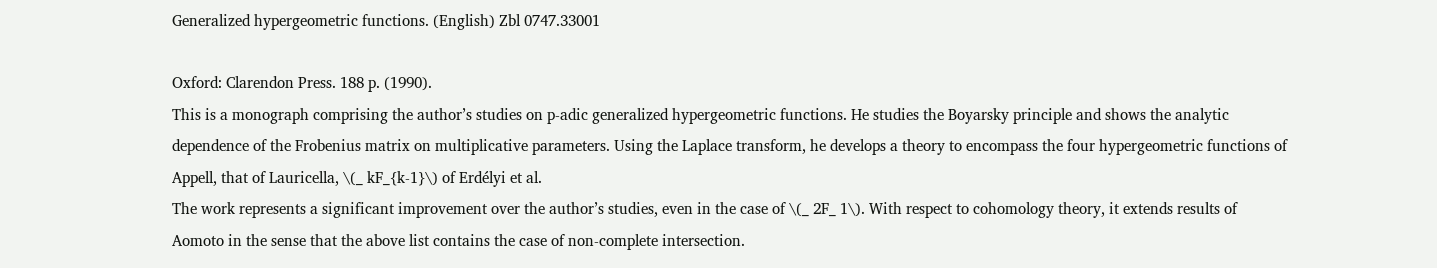Generalized hypergeometric functions. (English) Zbl 0747.33001

Oxford: Clarendon Press. 188 p. (1990).
This is a monograph comprising the author’s studies on p-adic generalized hypergeometric functions. He studies the Boyarsky principle and shows the analytic dependence of the Frobenius matrix on multiplicative parameters. Using the Laplace transform, he develops a theory to encompass the four hypergeometric functions of Appell, that of Lauricella, \(_ kF_{k-1}\) of Erdélyi et al.
The work represents a significant improvement over the author’s studies, even in the case of \(_ 2F_ 1\). With respect to cohomology theory, it extends results of Aomoto in the sense that the above list contains the case of non-complete intersection.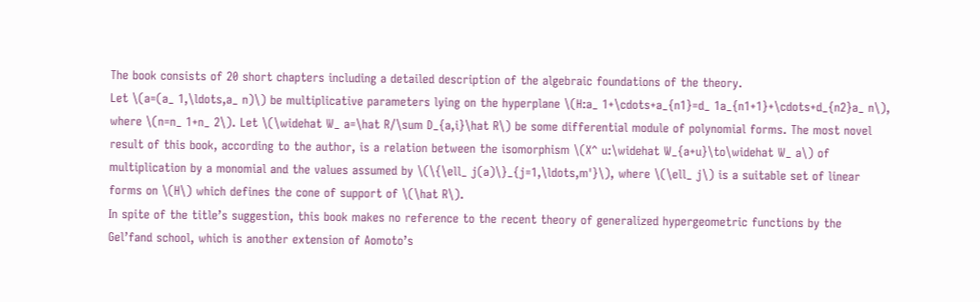The book consists of 20 short chapters including a detailed description of the algebraic foundations of the theory.
Let \(a=(a_ 1,\ldots,a_ n)\) be multiplicative parameters lying on the hyperplane \(H:a_ 1+\cdots+a_{n1}=d_ 1a_{n1+1}+\cdots+d_{n2}a_ n\), where \(n=n_ 1+n_ 2\). Let \(\widehat W_ a=\hat R/\sum D_{a,i}\hat R\) be some differential module of polynomial forms. The most novel result of this book, according to the author, is a relation between the isomorphism \(X^ u:\widehat W_{a+u}\to\widehat W_ a\) of multiplication by a monomial and the values assumed by \(\{\ell_ j(a)\}_{j=1,\ldots,m'}\), where \(\ell_ j\) is a suitable set of linear forms on \(H\) which defines the cone of support of \(\hat R\).
In spite of the title’s suggestion, this book makes no reference to the recent theory of generalized hypergeometric functions by the Gel’fand school, which is another extension of Aomoto’s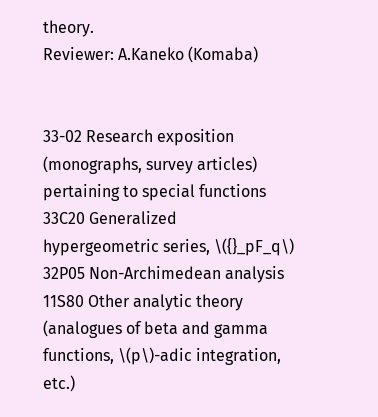theory.
Reviewer: A.Kaneko (Komaba)


33-02 Research exposition (monographs, survey articles) pertaining to special functions
33C20 Generalized hypergeometric series, \({}_pF_q\)
32P05 Non-Archimedean analysis
11S80 Other analytic theory (analogues of beta and gamma functions, \(p\)-adic integration, etc.)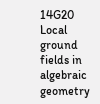14G20 Local ground fields in algebraic geometry